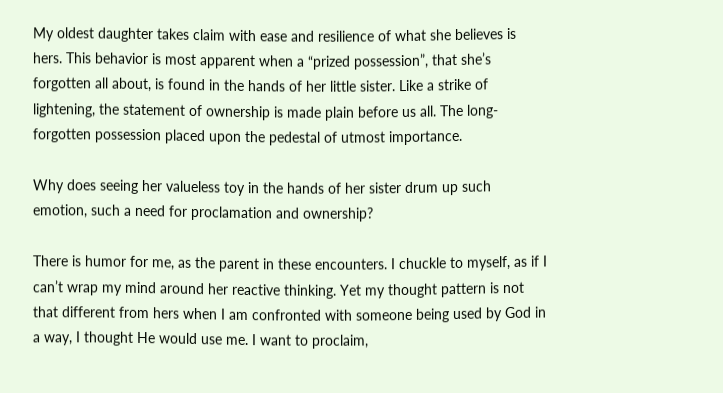My oldest daughter takes claim with ease and resilience of what she believes is hers. This behavior is most apparent when a “prized possession”, that she’s forgotten all about, is found in the hands of her little sister. Like a strike of lightening, the statement of ownership is made plain before us all. The long-forgotten possession placed upon the pedestal of utmost importance.

Why does seeing her valueless toy in the hands of her sister drum up such emotion, such a need for proclamation and ownership?

There is humor for me, as the parent in these encounters. I chuckle to myself, as if I can’t wrap my mind around her reactive thinking. Yet my thought pattern is not that different from hers when I am confronted with someone being used by God in a way, I thought He would use me. I want to proclaim,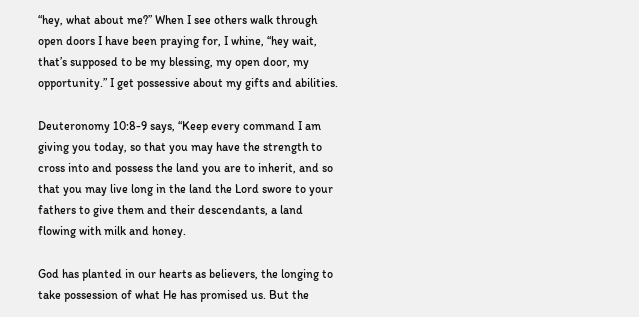“hey, what about me?” When I see others walk through open doors I have been praying for, I whine, “hey wait, that’s supposed to be my blessing, my open door, my opportunity.” I get possessive about my gifts and abilities.

Deuteronomy 10:8-9 says, “Keep every command I am giving you today, so that you may have the strength to cross into and possess the land you are to inherit, and so that you may live long in the land the Lord swore to your fathers to give them and their descendants, a land flowing with milk and honey.

God has planted in our hearts as believers, the longing to take possession of what He has promised us. But the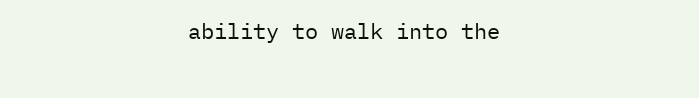ability to walk into the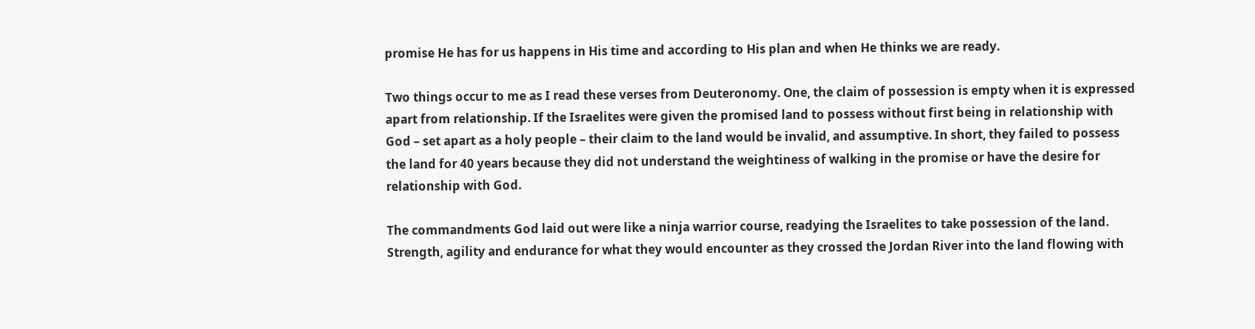promise He has for us happens in His time and according to His plan and when He thinks we are ready.

Two things occur to me as I read these verses from Deuteronomy. One, the claim of possession is empty when it is expressed apart from relationship. If the Israelites were given the promised land to possess without first being in relationship with God – set apart as a holy people – their claim to the land would be invalid, and assumptive. In short, they failed to possess the land for 40 years because they did not understand the weightiness of walking in the promise or have the desire for relationship with God.

The commandments God laid out were like a ninja warrior course, readying the Israelites to take possession of the land. Strength, agility and endurance for what they would encounter as they crossed the Jordan River into the land flowing with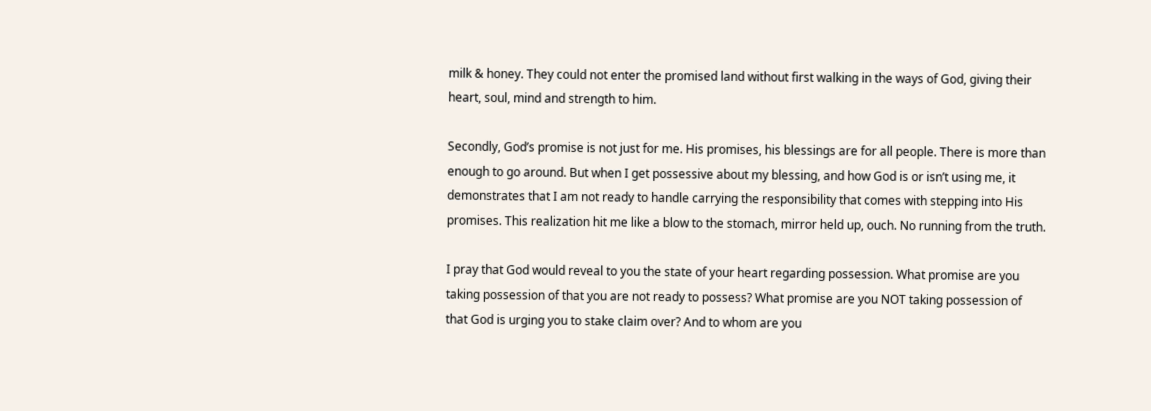milk & honey. They could not enter the promised land without first walking in the ways of God, giving their heart, soul, mind and strength to him.

Secondly, God’s promise is not just for me. His promises, his blessings are for all people. There is more than enough to go around. But when I get possessive about my blessing, and how God is or isn’t using me, it demonstrates that I am not ready to handle carrying the responsibility that comes with stepping into His promises. This realization hit me like a blow to the stomach, mirror held up, ouch. No running from the truth.

I pray that God would reveal to you the state of your heart regarding possession. What promise are you taking possession of that you are not ready to possess? What promise are you NOT taking possession of that God is urging you to stake claim over? And to whom are you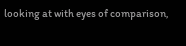looking at with eyes of comparison,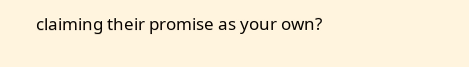claiming their promise as your own?